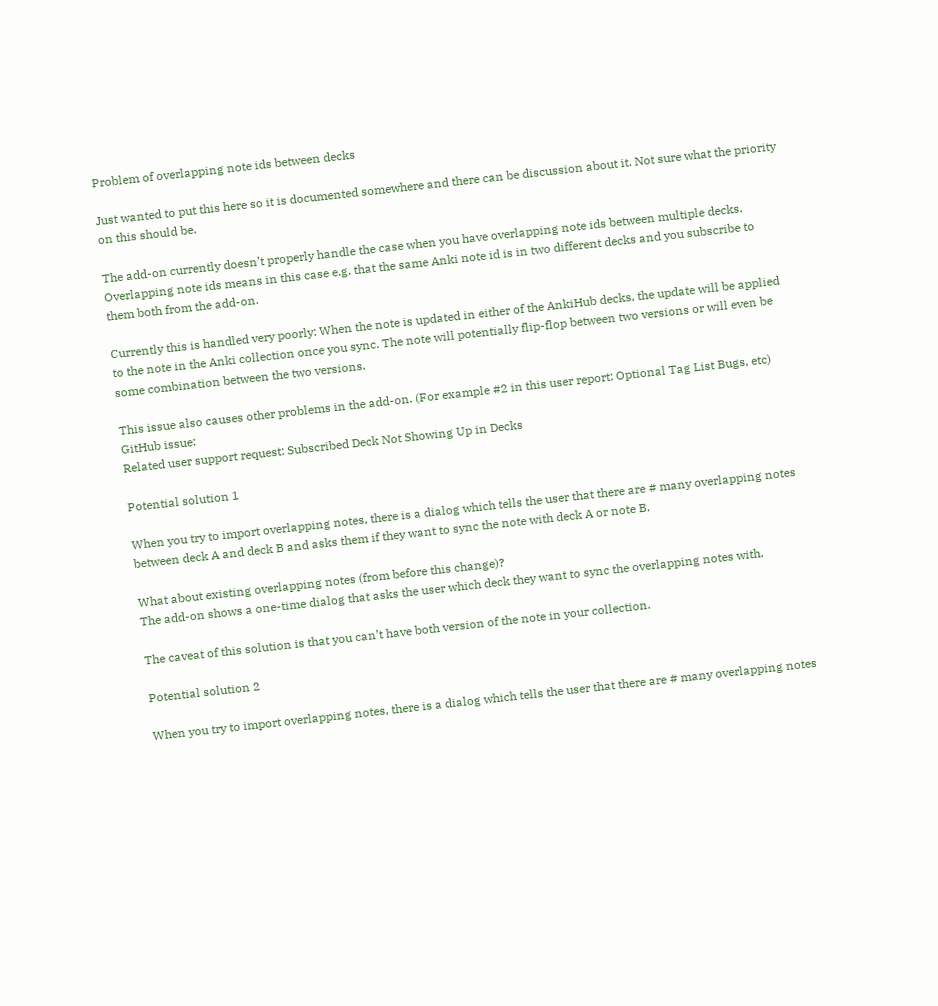Problem of overlapping note ids between decks

Just wanted to put this here so it is documented somewhere and there can be discussion about it. Not sure what the priority on this should be.

The add-on currently doesn’t properly handle the case when you have overlapping note ids between multiple decks. Overlapping note ids means in this case e.g. that the same Anki note id is in two different decks and you subscribe to them both from the add-on.

Currently this is handled very poorly: When the note is updated in either of the AnkiHub decks, the update will be applied to the note in the Anki collection once you sync. The note will potentially flip-flop between two versions or will even be some combination between the two versions.

This issue also causes other problems in the add-on. (For example #2 in this user report: Optional Tag List Bugs, etc)
GitHub issue:
Related user support request: Subscribed Deck Not Showing Up in Decks

Potential solution 1

When you try to import overlapping notes, there is a dialog which tells the user that there are # many overlapping notes between deck A and deck B and asks them if they want to sync the note with deck A or note B.

What about existing overlapping notes (from before this change)?
The add-on shows a one-time dialog that asks the user which deck they want to sync the overlapping notes with.

The caveat of this solution is that you can’t have both version of the note in your collection.

Potential solution 2

When you try to import overlapping notes, there is a dialog which tells the user that there are # many overlapping notes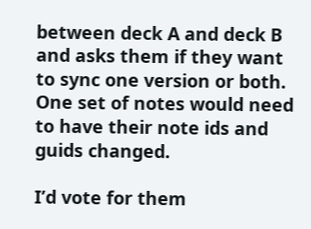between deck A and deck B and asks them if they want to sync one version or both. One set of notes would need to have their note ids and guids changed.

I’d vote for them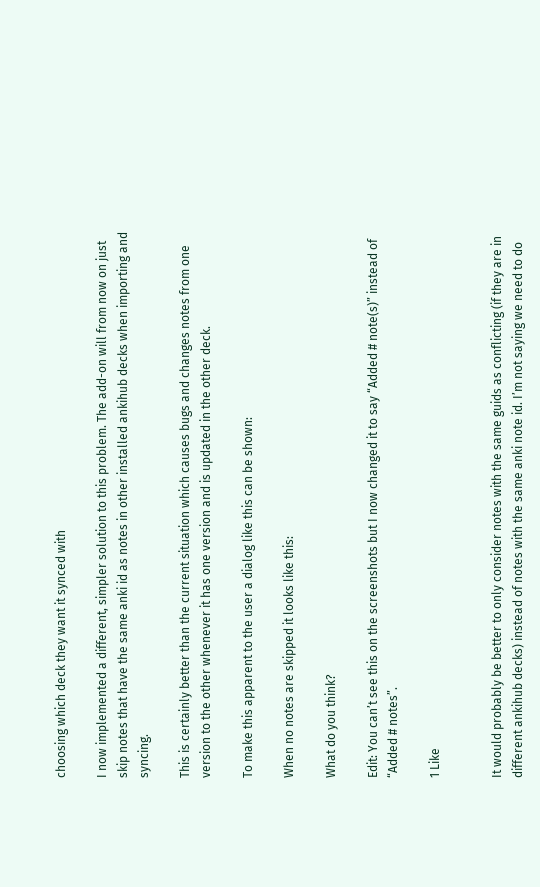choosing which deck they want it synced with

I now implemented a different, simpler solution to this problem. The add-on will from now on just skip notes that have the same anki id as notes in other installed ankihub decks when importing and syncing.

This is certainly better than the current situation which causes bugs and changes notes from one version to the other whenever it has one version and is updated in the other deck.

To make this apparent to the user a dialog like this can be shown:

When no notes are skipped it looks like this:

What do you think?

Edit: You can’t see this on the screenshots but I now changed it to say “Added # note(s)” instead of “Added # notes”.

1 Like


It would probably be better to only consider notes with the same guids as conflicting (if they are in different ankihub decks) instead of notes with the same anki note id. I’m not saying we need to do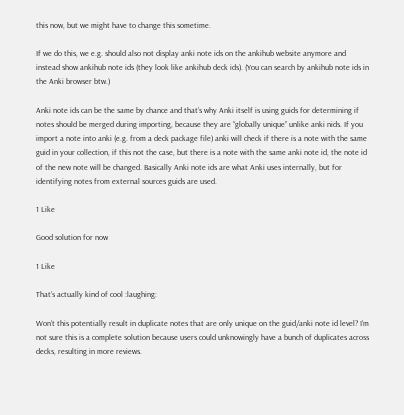this now, but we might have to change this sometime.

If we do this, we e.g. should also not display anki note ids on the ankihub website anymore and instead show ankihub note ids (they look like ankihub deck ids). (You can search by ankihub note ids in the Anki browser btw.)

Anki note ids can be the same by chance and that’s why Anki itself is using guids for determining if notes should be merged during importing, because they are “globally unique” unlike anki nids. If you import a note into anki (e.g. from a deck package file) anki will check if there is a note with the same guid in your collection, if this not the case, but there is a note with the same anki note id, the note id of the new note will be changed. Basically Anki note ids are what Anki uses internally, but for identifying notes from external sources guids are used.

1 Like

Good solution for now

1 Like

That’s actually kind of cool :laughing:

Won’t this potentially result in duplicate notes that are only unique on the guid/anki note id level? I’m not sure this is a complete solution because users could unknowingly have a bunch of duplicates across decks, resulting in more reviews.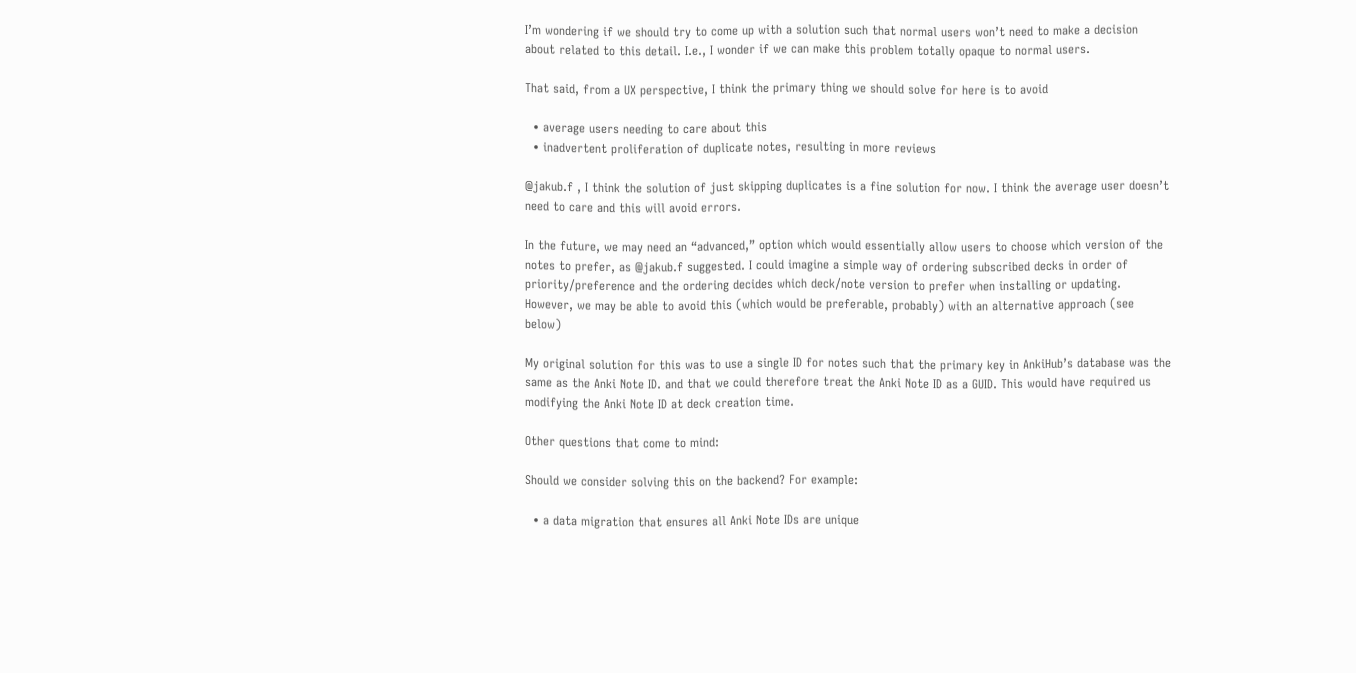I’m wondering if we should try to come up with a solution such that normal users won’t need to make a decision about related to this detail. I.e., I wonder if we can make this problem totally opaque to normal users.

That said, from a UX perspective, I think the primary thing we should solve for here is to avoid

  • average users needing to care about this
  • inadvertent proliferation of duplicate notes, resulting in more reviews

@jakub.f , I think the solution of just skipping duplicates is a fine solution for now. I think the average user doesn’t need to care and this will avoid errors.

In the future, we may need an “advanced,” option which would essentially allow users to choose which version of the notes to prefer, as @jakub.f suggested. I could imagine a simple way of ordering subscribed decks in order of priority/preference and the ordering decides which deck/note version to prefer when installing or updating. However, we may be able to avoid this (which would be preferable, probably) with an alternative approach (see below)

My original solution for this was to use a single ID for notes such that the primary key in AnkiHub’s database was the same as the Anki Note ID. and that we could therefore treat the Anki Note ID as a GUID. This would have required us modifying the Anki Note ID at deck creation time.

Other questions that come to mind:

Should we consider solving this on the backend? For example:

  • a data migration that ensures all Anki Note IDs are unique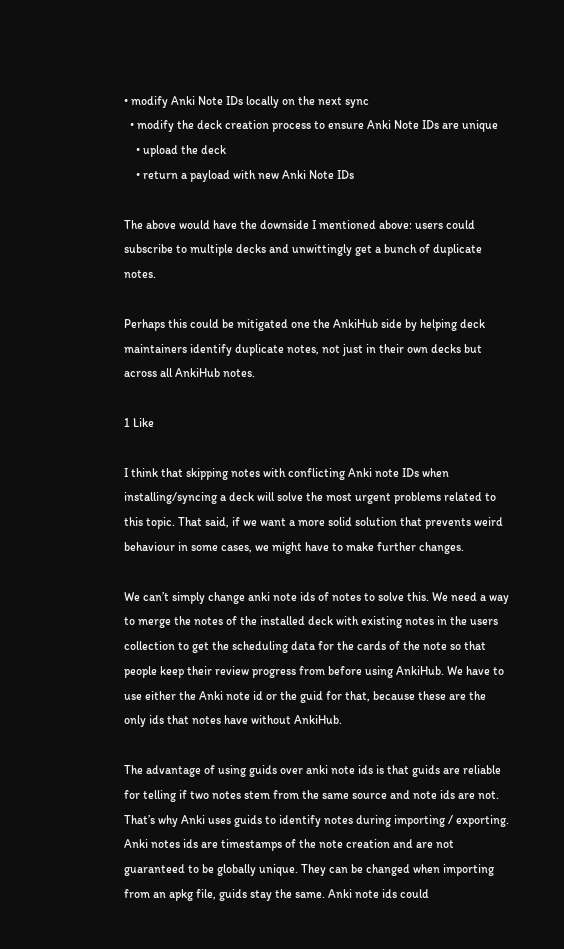• modify Anki Note IDs locally on the next sync
  • modify the deck creation process to ensure Anki Note IDs are unique
    • upload the deck
    • return a payload with new Anki Note IDs

The above would have the downside I mentioned above: users could subscribe to multiple decks and unwittingly get a bunch of duplicate notes.

Perhaps this could be mitigated one the AnkiHub side by helping deck maintainers identify duplicate notes, not just in their own decks but across all AnkiHub notes.

1 Like

I think that skipping notes with conflicting Anki note IDs when installing/syncing a deck will solve the most urgent problems related to this topic. That said, if we want a more solid solution that prevents weird behaviour in some cases, we might have to make further changes.

We can’t simply change anki note ids of notes to solve this. We need a way to merge the notes of the installed deck with existing notes in the users collection to get the scheduling data for the cards of the note so that people keep their review progress from before using AnkiHub. We have to use either the Anki note id or the guid for that, because these are the only ids that notes have without AnkiHub.

The advantage of using guids over anki note ids is that guids are reliable for telling if two notes stem from the same source and note ids are not. That’s why Anki uses guids to identify notes during importing / exporting. Anki notes ids are timestamps of the note creation and are not guaranteed to be globally unique. They can be changed when importing from an apkg file, guids stay the same. Anki note ids could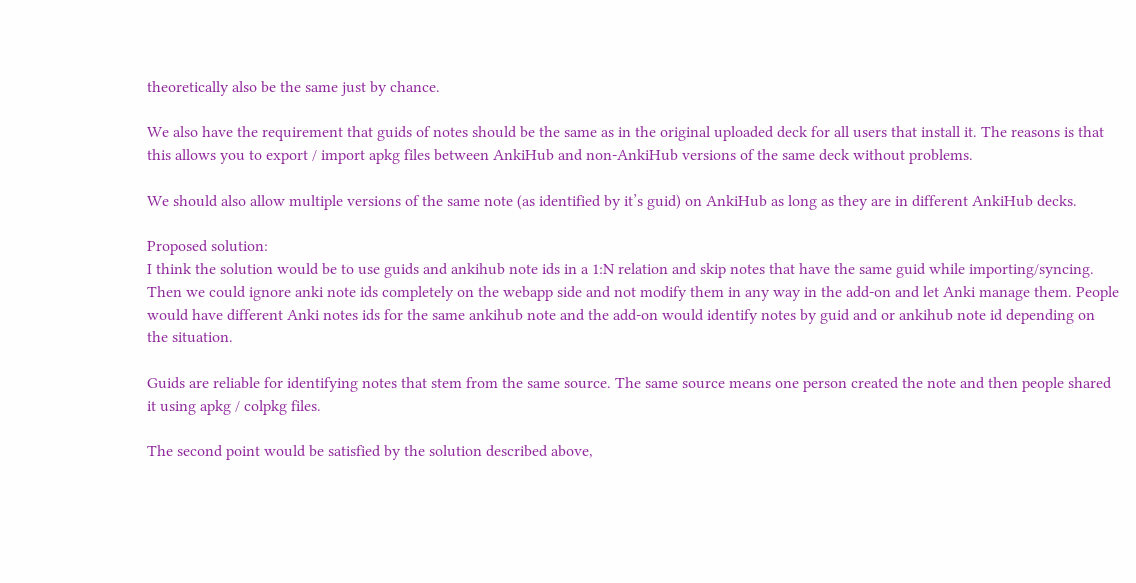theoretically also be the same just by chance.

We also have the requirement that guids of notes should be the same as in the original uploaded deck for all users that install it. The reasons is that this allows you to export / import apkg files between AnkiHub and non-AnkiHub versions of the same deck without problems.

We should also allow multiple versions of the same note (as identified by it’s guid) on AnkiHub as long as they are in different AnkiHub decks.

Proposed solution:
I think the solution would be to use guids and ankihub note ids in a 1:N relation and skip notes that have the same guid while importing/syncing. Then we could ignore anki note ids completely on the webapp side and not modify them in any way in the add-on and let Anki manage them. People would have different Anki notes ids for the same ankihub note and the add-on would identify notes by guid and or ankihub note id depending on the situation.

Guids are reliable for identifying notes that stem from the same source. The same source means one person created the note and then people shared it using apkg / colpkg files.

The second point would be satisfied by the solution described above,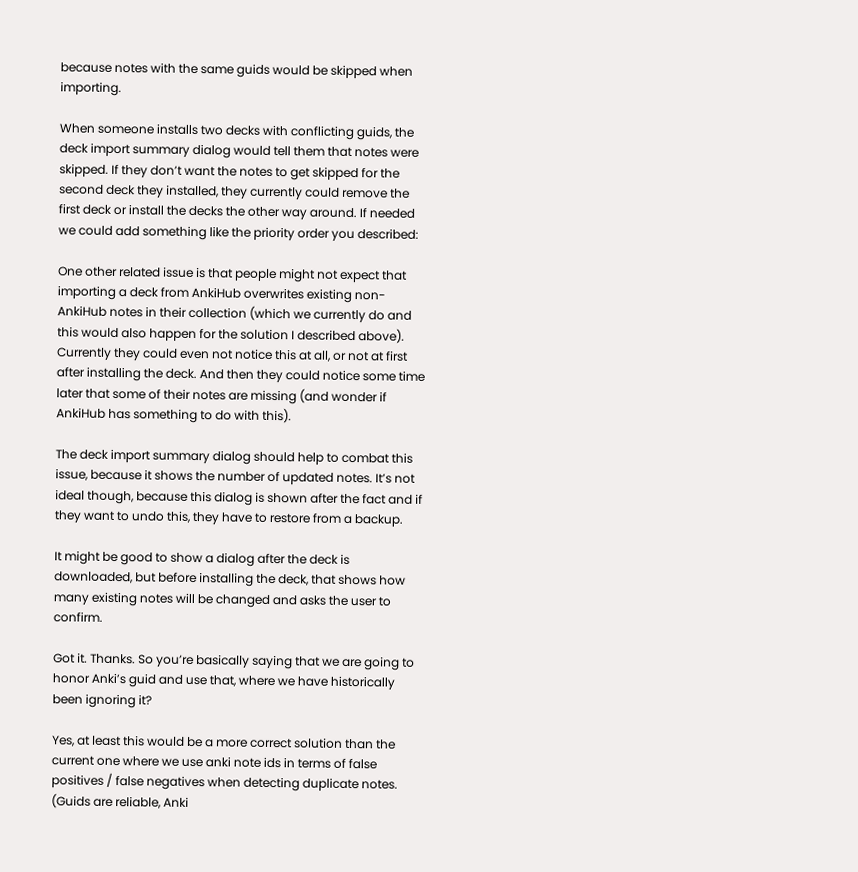because notes with the same guids would be skipped when importing.

When someone installs two decks with conflicting guids, the deck import summary dialog would tell them that notes were skipped. If they don’t want the notes to get skipped for the second deck they installed, they currently could remove the first deck or install the decks the other way around. If needed we could add something like the priority order you described:

One other related issue is that people might not expect that importing a deck from AnkiHub overwrites existing non-AnkiHub notes in their collection (which we currently do and this would also happen for the solution I described above). Currently they could even not notice this at all, or not at first after installing the deck. And then they could notice some time later that some of their notes are missing (and wonder if AnkiHub has something to do with this).

The deck import summary dialog should help to combat this issue, because it shows the number of updated notes. It’s not ideal though, because this dialog is shown after the fact and if they want to undo this, they have to restore from a backup.

It might be good to show a dialog after the deck is downloaded, but before installing the deck, that shows how many existing notes will be changed and asks the user to confirm.

Got it. Thanks. So you’re basically saying that we are going to honor Anki’s guid and use that, where we have historically been ignoring it?

Yes, at least this would be a more correct solution than the current one where we use anki note ids in terms of false positives / false negatives when detecting duplicate notes. (Guids are reliable, Anki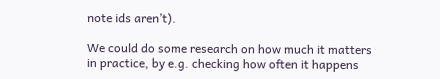note ids aren’t).

We could do some research on how much it matters in practice, by e.g. checking how often it happens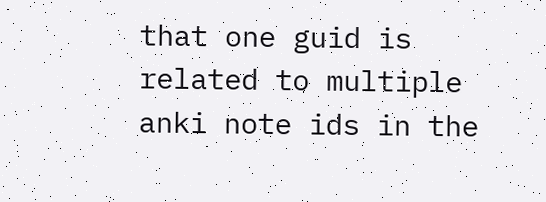that one guid is related to multiple anki note ids in the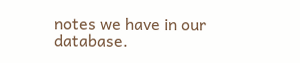notes we have in our database.